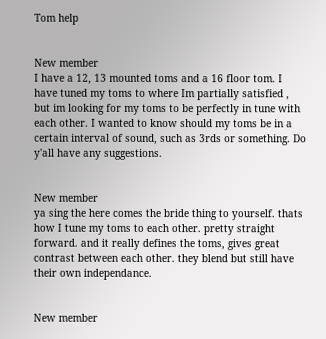Tom help


New member
I have a 12, 13 mounted toms and a 16 floor tom. I have tuned my toms to where Im partially satisfied , but im looking for my toms to be perfectly in tune with each other. I wanted to know should my toms be in a certain interval of sound, such as 3rds or something. Do y'all have any suggestions.


New member
ya sing the here comes the bride thing to yourself. thats how I tune my toms to each other. pretty straight forward. and it really defines the toms, gives great contrast between each other. they blend but still have their own independance.


New member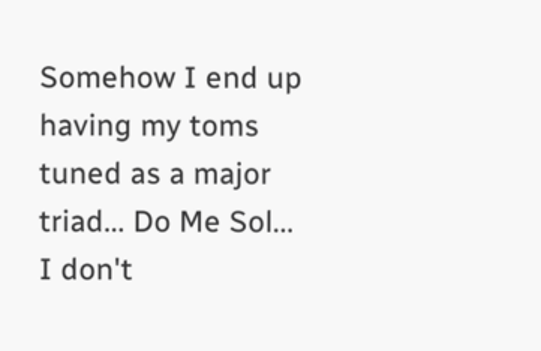Somehow I end up having my toms tuned as a major triad... Do Me Sol... I don't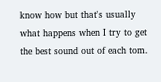know how but that's usually what happens when I try to get the best sound out of each tom.